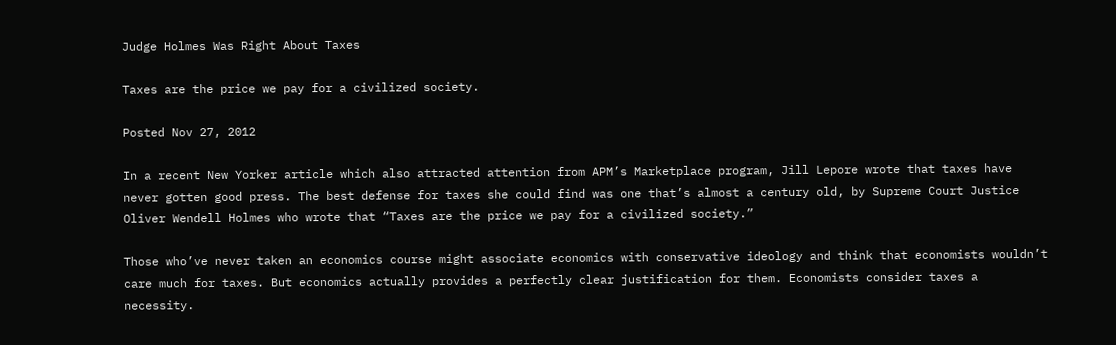Judge Holmes Was Right About Taxes

Taxes are the price we pay for a civilized society.

Posted Nov 27, 2012

In a recent New Yorker article which also attracted attention from APM’s Marketplace program, Jill Lepore wrote that taxes have never gotten good press. The best defense for taxes she could find was one that’s almost a century old, by Supreme Court Justice Oliver Wendell Holmes who wrote that “Taxes are the price we pay for a civilized society.”

Those who’ve never taken an economics course might associate economics with conservative ideology and think that economists wouldn’t care much for taxes. But economics actually provides a perfectly clear justification for them. Economists consider taxes a necessity.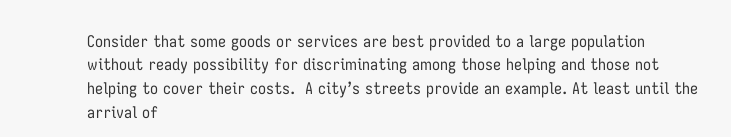Consider that some goods or services are best provided to a large population without ready possibility for discriminating among those helping and those not helping to cover their costs.  A city’s streets provide an example. At least until the arrival of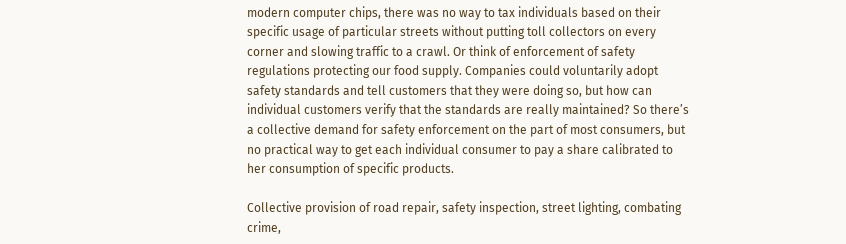modern computer chips, there was no way to tax individuals based on their specific usage of particular streets without putting toll collectors on every corner and slowing traffic to a crawl. Or think of enforcement of safety regulations protecting our food supply. Companies could voluntarily adopt safety standards and tell customers that they were doing so, but how can individual customers verify that the standards are really maintained? So there’s a collective demand for safety enforcement on the part of most consumers, but no practical way to get each individual consumer to pay a share calibrated to her consumption of specific products.

Collective provision of road repair, safety inspection, street lighting, combating crime,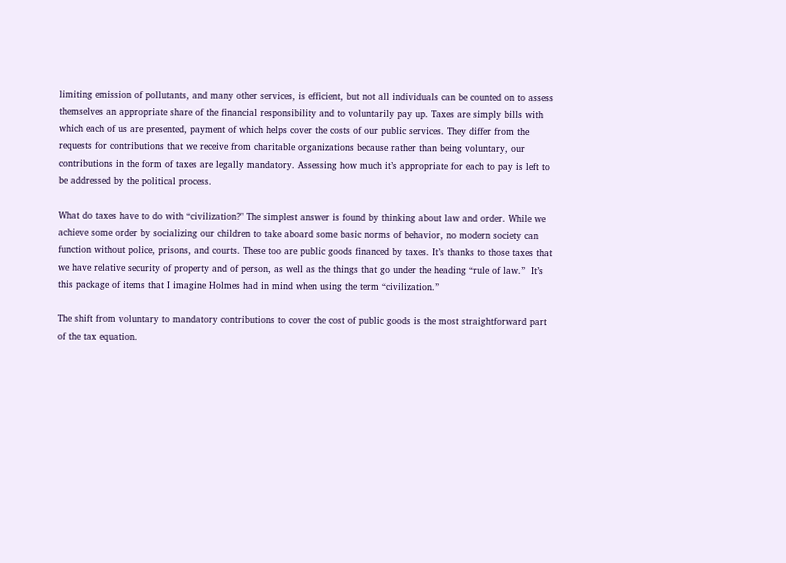limiting emission of pollutants, and many other services, is efficient, but not all individuals can be counted on to assess themselves an appropriate share of the financial responsibility and to voluntarily pay up. Taxes are simply bills with which each of us are presented, payment of which helps cover the costs of our public services. They differ from the requests for contributions that we receive from charitable organizations because rather than being voluntary, our contributions in the form of taxes are legally mandatory. Assessing how much it’s appropriate for each to pay is left to be addressed by the political process.

What do taxes have to do with “civilization?" The simplest answer is found by thinking about law and order. While we achieve some order by socializing our children to take aboard some basic norms of behavior, no modern society can function without police, prisons, and courts. These too are public goods financed by taxes. It’s thanks to those taxes that we have relative security of property and of person, as well as the things that go under the heading “rule of law.”  It’s this package of items that I imagine Holmes had in mind when using the term “civilization.”

The shift from voluntary to mandatory contributions to cover the cost of public goods is the most straightforward part of the tax equation.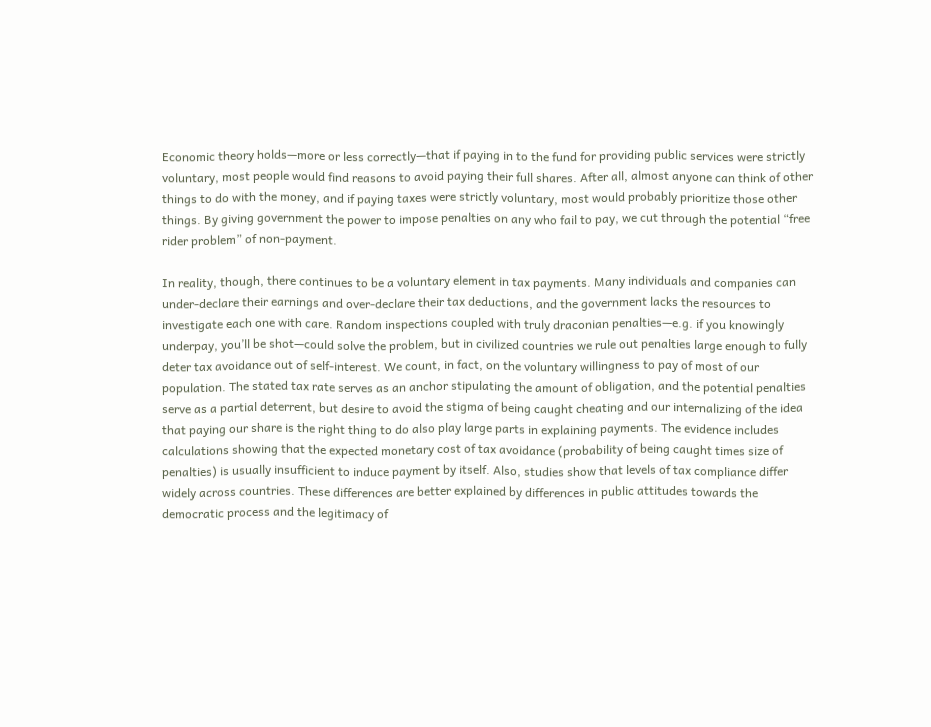Economic theory holds—more or less correctly—that if paying in to the fund for providing public services were strictly voluntary, most people would find reasons to avoid paying their full shares. After all, almost anyone can think of other things to do with the money, and if paying taxes were strictly voluntary, most would probably prioritize those other things. By giving government the power to impose penalties on any who fail to pay, we cut through the potential “free rider problem” of non-payment.

In reality, though, there continues to be a voluntary element in tax payments. Many individuals and companies can under-declare their earnings and over-declare their tax deductions, and the government lacks the resources to investigate each one with care. Random inspections coupled with truly draconian penalties—e.g. if you knowingly underpay, you’ll be shot—could solve the problem, but in civilized countries we rule out penalties large enough to fully deter tax avoidance out of self-interest. We count, in fact, on the voluntary willingness to pay of most of our population. The stated tax rate serves as an anchor stipulating the amount of obligation, and the potential penalties serve as a partial deterrent, but desire to avoid the stigma of being caught cheating and our internalizing of the idea that paying our share is the right thing to do also play large parts in explaining payments. The evidence includes calculations showing that the expected monetary cost of tax avoidance (probability of being caught times size of penalties) is usually insufficient to induce payment by itself. Also, studies show that levels of tax compliance differ widely across countries. These differences are better explained by differences in public attitudes towards the democratic process and the legitimacy of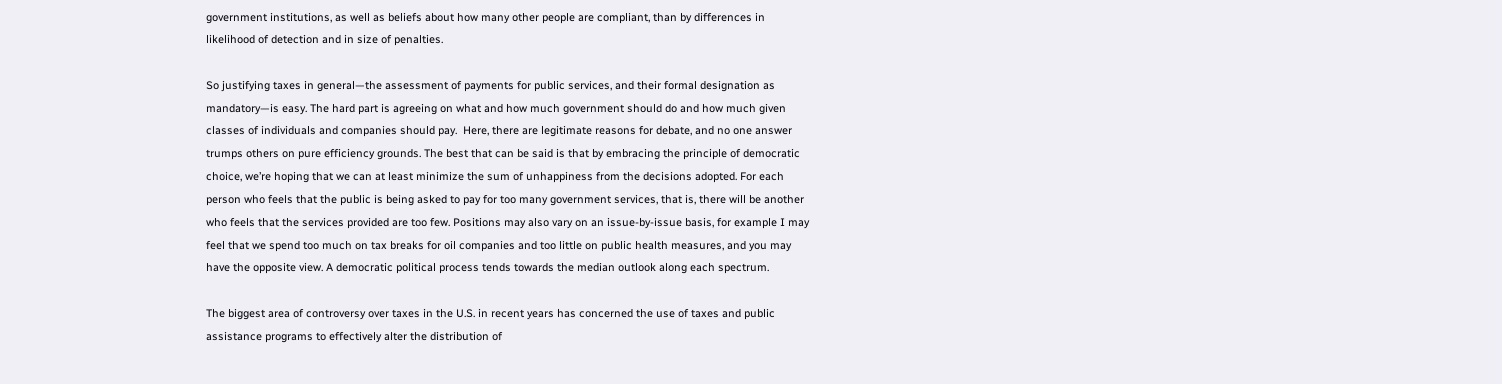government institutions, as well as beliefs about how many other people are compliant, than by differences in likelihood of detection and in size of penalties.

So justifying taxes in general—the assessment of payments for public services, and their formal designation as mandatory—is easy. The hard part is agreeing on what and how much government should do and how much given classes of individuals and companies should pay.  Here, there are legitimate reasons for debate, and no one answer trumps others on pure efficiency grounds. The best that can be said is that by embracing the principle of democratic choice, we’re hoping that we can at least minimize the sum of unhappiness from the decisions adopted. For each person who feels that the public is being asked to pay for too many government services, that is, there will be another who feels that the services provided are too few. Positions may also vary on an issue-by-issue basis, for example I may feel that we spend too much on tax breaks for oil companies and too little on public health measures, and you may have the opposite view. A democratic political process tends towards the median outlook along each spectrum.

The biggest area of controversy over taxes in the U.S. in recent years has concerned the use of taxes and public assistance programs to effectively alter the distribution of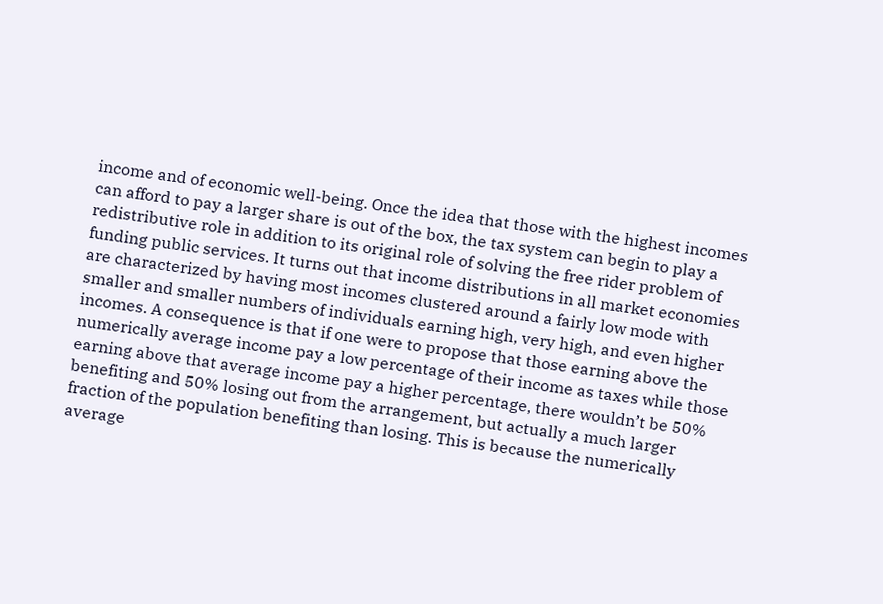income and of economic well-being. Once the idea that those with the highest incomes can afford to pay a larger share is out of the box, the tax system can begin to play a redistributive role in addition to its original role of solving the free rider problem of funding public services. It turns out that income distributions in all market economies are characterized by having most incomes clustered around a fairly low mode with smaller and smaller numbers of individuals earning high, very high, and even higher incomes. A consequence is that if one were to propose that those earning above the numerically average income pay a low percentage of their income as taxes while those earning above that average income pay a higher percentage, there wouldn’t be 50% benefiting and 50% losing out from the arrangement, but actually a much larger fraction of the population benefiting than losing. This is because the numerically average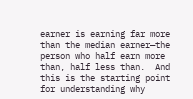earner is earning far more than the median earner—the person who half earn more than, half less than.  And this is the starting point for understanding why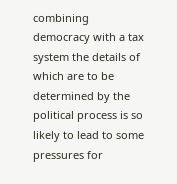combining democracy with a tax system the details of which are to be determined by the political process is so likely to lead to some pressures for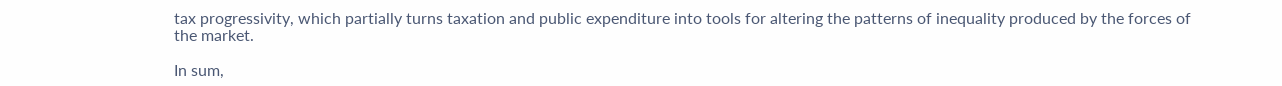tax progressivity, which partially turns taxation and public expenditure into tools for altering the patterns of inequality produced by the forces of the market.

In sum,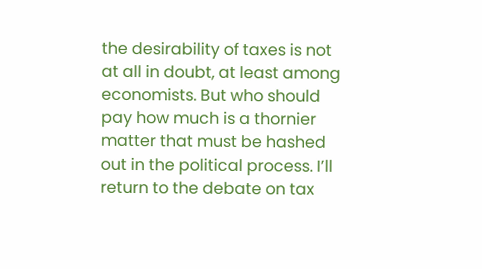the desirability of taxes is not at all in doubt, at least among economists. But who should pay how much is a thornier matter that must be hashed out in the political process. I’ll return to the debate on tax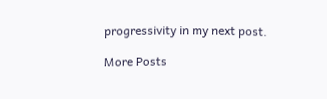progressivity in my next post.

More Posts